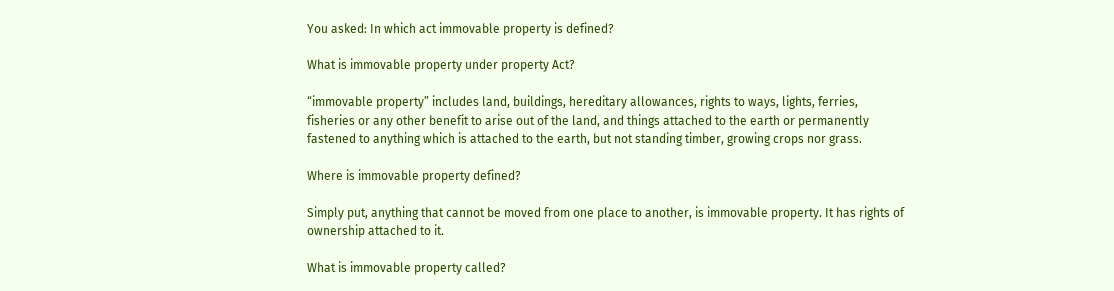You asked: In which act immovable property is defined?

What is immovable property under property Act?

“immovable property” includes land, buildings, hereditary allowances, rights to ways, lights, ferries, fisheries or any other benefit to arise out of the land, and things attached to the earth or permanently fastened to anything which is attached to the earth, but not standing timber, growing crops nor grass.

Where is immovable property defined?

Simply put, anything that cannot be moved from one place to another, is immovable property. It has rights of ownership attached to it.

What is immovable property called?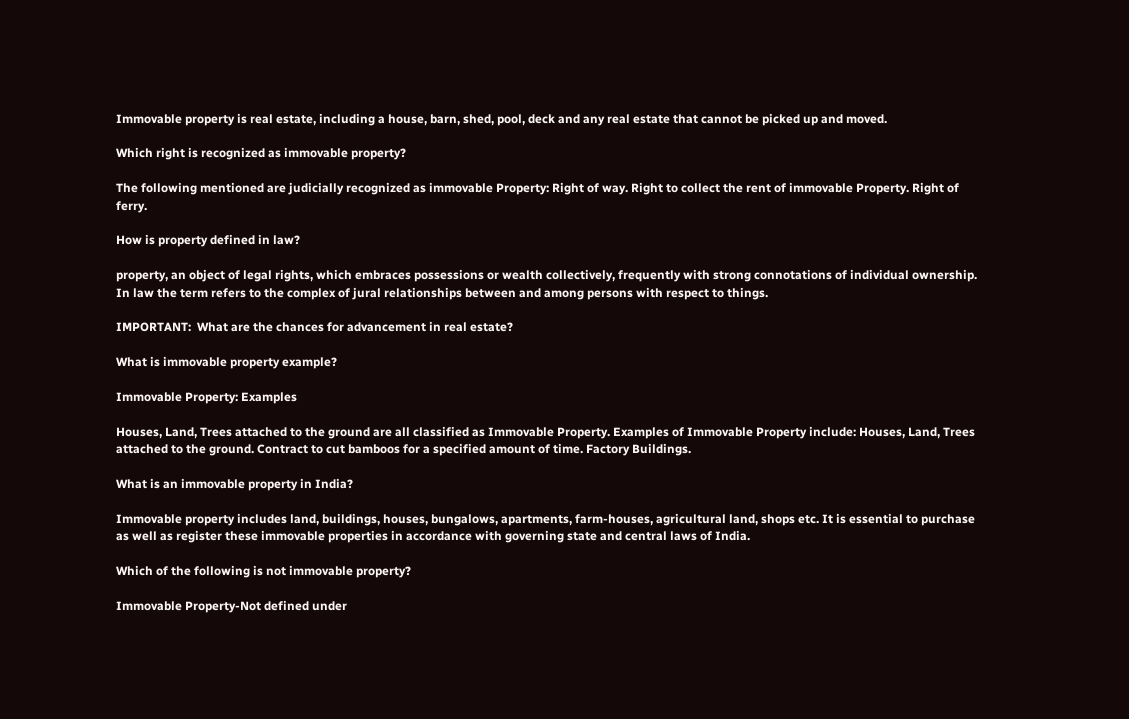Immovable property is real estate, including a house, barn, shed, pool, deck and any real estate that cannot be picked up and moved.

Which right is recognized as immovable property?

The following mentioned are judicially recognized as immovable Property: Right of way. Right to collect the rent of immovable Property. Right of ferry.

How is property defined in law?

property, an object of legal rights, which embraces possessions or wealth collectively, frequently with strong connotations of individual ownership. In law the term refers to the complex of jural relationships between and among persons with respect to things.

IMPORTANT:  What are the chances for advancement in real estate?

What is immovable property example?

Immovable Property: Examples

Houses, Land, Trees attached to the ground are all classified as Immovable Property. Examples of Immovable Property include: Houses, Land, Trees attached to the ground. Contract to cut bamboos for a specified amount of time. Factory Buildings.

What is an immovable property in India?

Immovable property includes land, buildings, houses, bungalows, apartments, farm-houses, agricultural land, shops etc. It is essential to purchase as well as register these immovable properties in accordance with governing state and central laws of India.

Which of the following is not immovable property?

Immovable Property-Not defined under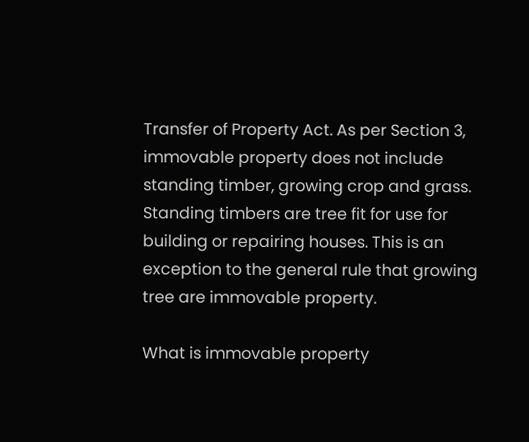Transfer of Property Act. As per Section 3, immovable property does not include standing timber, growing crop and grass. Standing timbers are tree fit for use for building or repairing houses. This is an exception to the general rule that growing tree are immovable property.

What is immovable property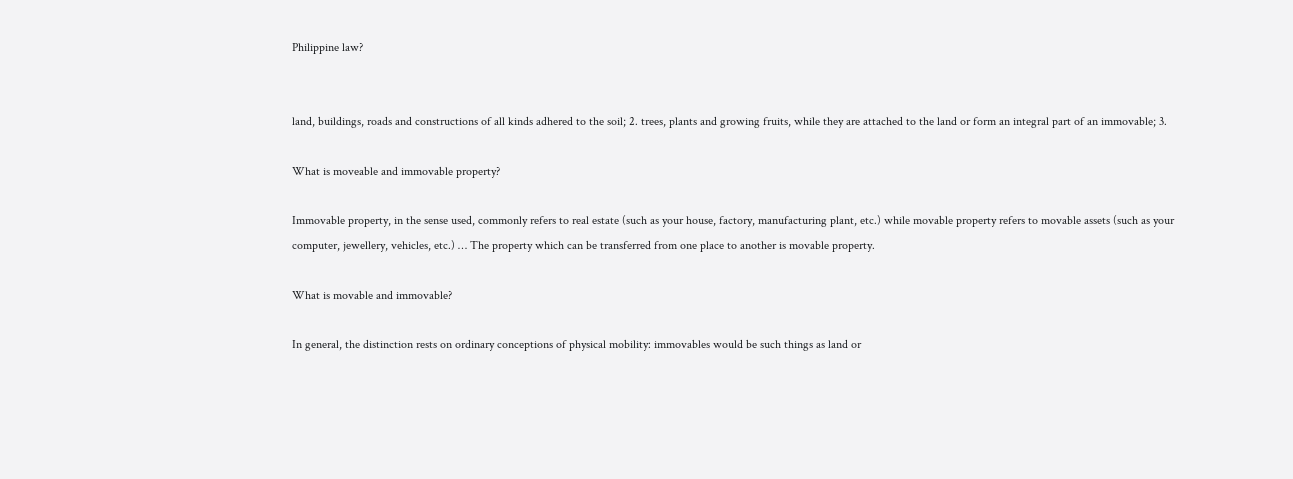Philippine law?


land, buildings, roads and constructions of all kinds adhered to the soil; 2. trees, plants and growing fruits, while they are attached to the land or form an integral part of an immovable; 3.

What is moveable and immovable property?

Immovable property, in the sense used, commonly refers to real estate (such as your house, factory, manufacturing plant, etc.) while movable property refers to movable assets (such as your computer, jewellery, vehicles, etc.) … The property which can be transferred from one place to another is movable property.

What is movable and immovable?

In general, the distinction rests on ordinary conceptions of physical mobility: immovables would be such things as land or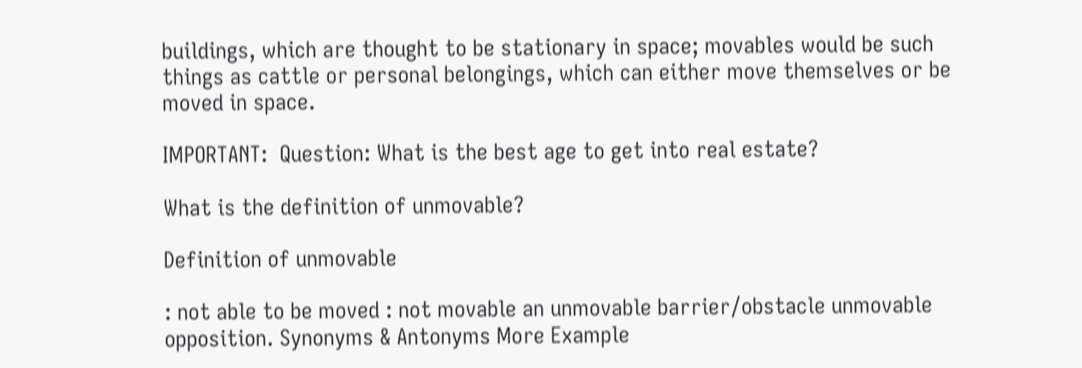buildings, which are thought to be stationary in space; movables would be such things as cattle or personal belongings, which can either move themselves or be moved in space.

IMPORTANT:  Question: What is the best age to get into real estate?

What is the definition of unmovable?

Definition of unmovable

: not able to be moved : not movable an unmovable barrier/obstacle unmovable opposition. Synonyms & Antonyms More Example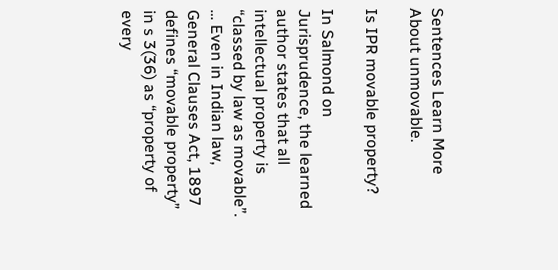Sentences Learn More About unmovable.

Is IPR movable property?

In Salmond on Jurisprudence, the learned author states that all intellectual property is “classed by law as movable”. … Even in Indian law, General Clauses Act, 1897 defines “movable property” in s 3(36) as “property of every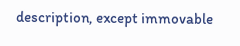description, except immovable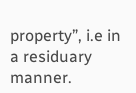property”, i.e in a residuary manner.